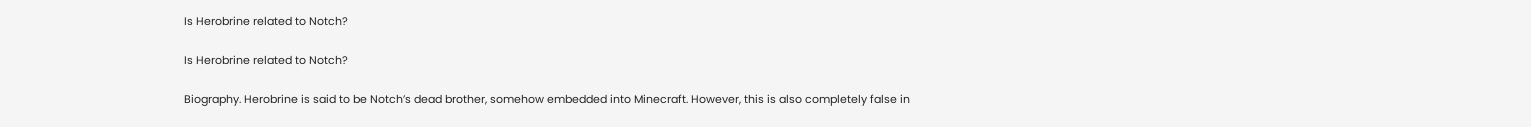Is Herobrine related to Notch?

Is Herobrine related to Notch?

Biography. Herobrine is said to be Notch’s dead brother, somehow embedded into Minecraft. However, this is also completely false in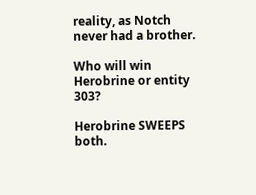reality, as Notch never had a brother.

Who will win Herobrine or entity 303?

Herobrine SWEEPS both.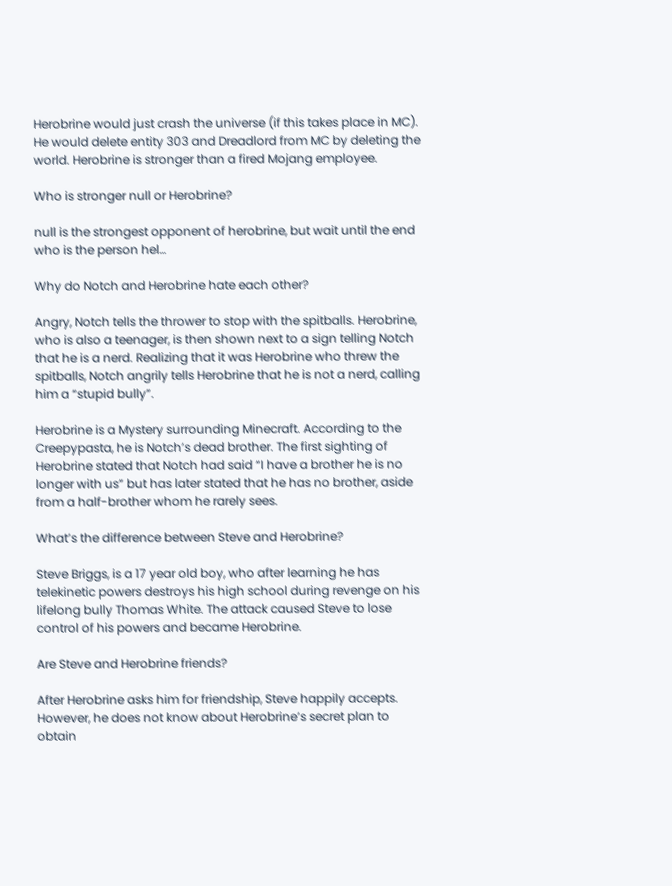Herobrine would just crash the universe (if this takes place in MC). He would delete entity 303 and Dreadlord from MC by deleting the world. Herobrine is stronger than a fired Mojang employee.

Who is stronger null or Herobrine?

null is the strongest opponent of herobrine, but wait until the end who is the person hel…

Why do Notch and Herobrine hate each other?

Angry, Notch tells the thrower to stop with the spitballs. Herobrine, who is also a teenager, is then shown next to a sign telling Notch that he is a nerd. Realizing that it was Herobrine who threw the spitballs, Notch angrily tells Herobrine that he is not a nerd, calling him a “stupid bully”.

Herobrine is a Mystery surrounding Minecraft. According to the Creepypasta, he is Notch’s dead brother. The first sighting of Herobrine stated that Notch had said “I have a brother he is no longer with us” but has later stated that he has no brother, aside from a half-brother whom he rarely sees.

What’s the difference between Steve and Herobrine?

Steve Briggs, is a 17 year old boy, who after learning he has telekinetic powers destroys his high school during revenge on his lifelong bully Thomas White. The attack caused Steve to lose control of his powers and became Herobrine.

Are Steve and Herobrine friends?

After Herobrine asks him for friendship, Steve happily accepts. However, he does not know about Herobrine’s secret plan to obtain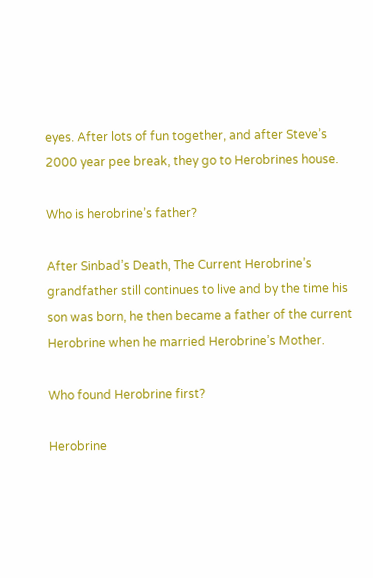eyes. After lots of fun together, and after Steve’s 2000 year pee break, they go to Herobrines house.

Who is herobrine’s father?

After Sinbad’s Death, The Current Herobrine’s grandfather still continues to live and by the time his son was born, he then became a father of the current Herobrine when he married Herobrine’s Mother.

Who found Herobrine first?

Herobrine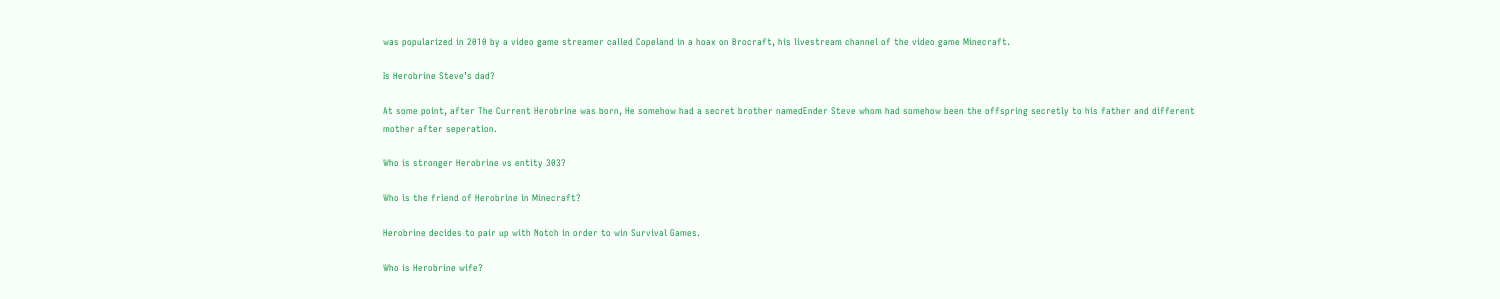was popularized in 2010 by a video game streamer called Copeland in a hoax on Brocraft, his livestream channel of the video game Minecraft.

Is Herobrine Steve’s dad?

At some point, after The Current Herobrine was born, He somehow had a secret brother namedEnder Steve whom had somehow been the offspring secretly to his father and different mother after seperation.

Who is stronger Herobrine vs entity 303?

Who is the friend of Herobrine in Minecraft?

Herobrine decides to pair up with Notch in order to win Survival Games.

Who is Herobrine wife?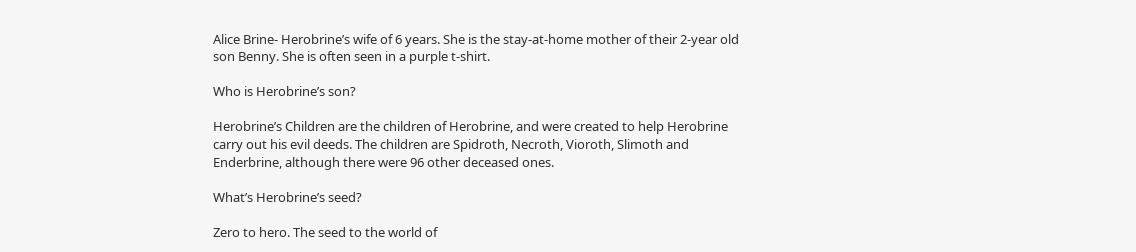Alice Brine- Herobrine’s wife of 6 years. She is the stay-at-home mother of their 2-year old son Benny. She is often seen in a purple t-shirt.

Who is Herobrine’s son?

Herobrine’s Children are the children of Herobrine, and were created to help Herobrine carry out his evil deeds. The children are Spidroth, Necroth, Vioroth, Slimoth and Enderbrine, although there were 96 other deceased ones.

What’s Herobrine’s seed?

Zero to hero. The seed to the world of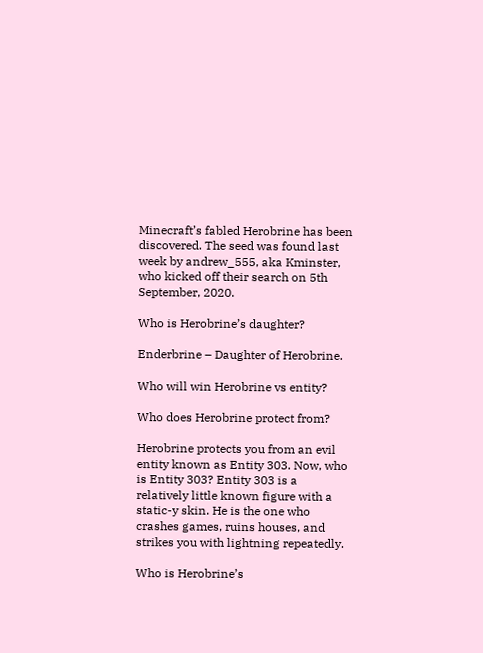Minecraft’s fabled Herobrine has been discovered. The seed was found last week by andrew_555, aka Kminster, who kicked off their search on 5th September, 2020.

Who is Herobrine’s daughter?

Enderbrine – Daughter of Herobrine.

Who will win Herobrine vs entity?

Who does Herobrine protect from?

Herobrine protects you from an evil entity known as Entity 303. Now, who is Entity 303? Entity 303 is a relatively little known figure with a static-y skin. He is the one who crashes games, ruins houses, and strikes you with lightning repeatedly.

Who is Herobrine’s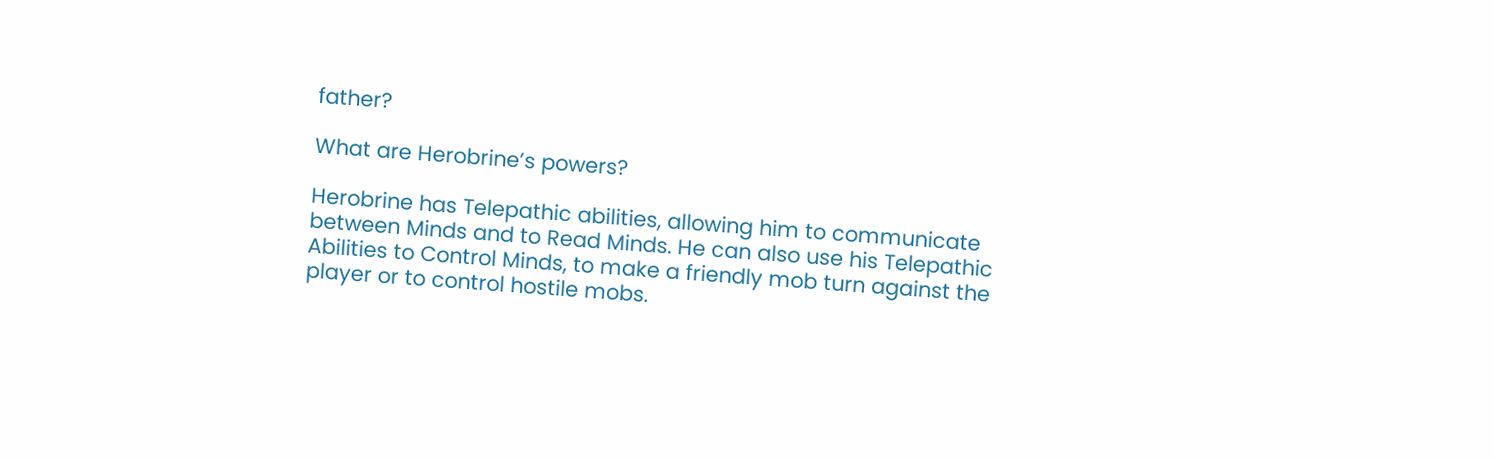father?

What are Herobrine’s powers?

Herobrine has Telepathic abilities, allowing him to communicate between Minds and to Read Minds. He can also use his Telepathic Abilities to Control Minds, to make a friendly mob turn against the player or to control hostile mobs.